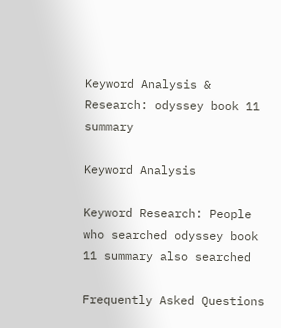Keyword Analysis & Research: odyssey book 11 summary

Keyword Analysis

Keyword Research: People who searched odyssey book 11 summary also searched

Frequently Asked Questions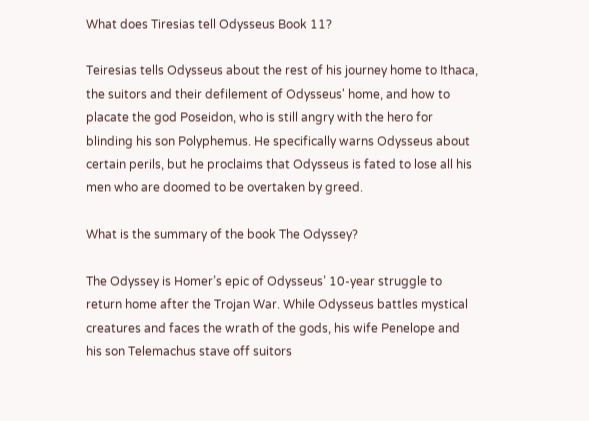What does Tiresias tell Odysseus Book 11?

Teiresias tells Odysseus about the rest of his journey home to Ithaca, the suitors and their defilement of Odysseus' home, and how to placate the god Poseidon, who is still angry with the hero for blinding his son Polyphemus. He specifically warns Odysseus about certain perils, but he proclaims that Odysseus is fated to lose all his men who are doomed to be overtaken by greed.

What is the summary of the book The Odyssey?

The Odyssey is Homer’s epic of Odysseus’ 10-year struggle to return home after the Trojan War. While Odysseus battles mystical creatures and faces the wrath of the gods, his wife Penelope and his son Telemachus stave off suitors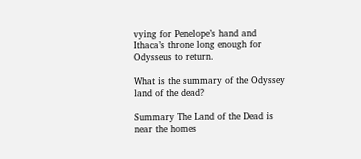vying for Penelope’s hand and Ithaca’s throne long enough for Odysseus to return.

What is the summary of the Odyssey land of the dead?

Summary The Land of the Dead is near the homes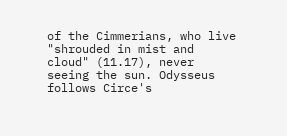of the Cimmerians, who live "shrouded in mist and cloud" (11.17), never seeing the sun. Odysseus follows Circe's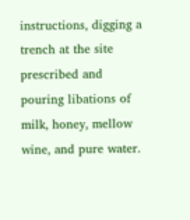instructions, digging a trench at the site prescribed and pouring libations of milk, honey, mellow wine, and pure water.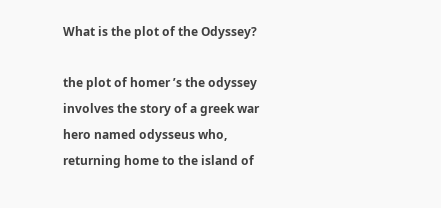What is the plot of the Odyssey?

the plot of homer ’s the odyssey involves the story of a greek war hero named odysseus who, returning home to the island of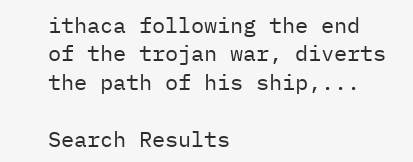ithaca following the end of the trojan war, diverts the path of his ship,...

Search Results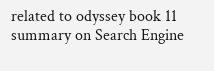related to odyssey book 11 summary on Search Engine